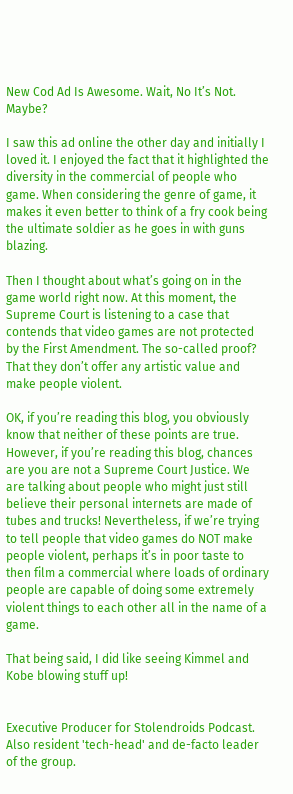New Cod Ad Is Awesome. Wait, No It’s Not. Maybe?

I saw this ad online the other day and initially I loved it. I enjoyed the fact that it highlighted the diversity in the commercial of people who game. When considering the genre of game, it makes it even better to think of a fry cook being the ultimate soldier as he goes in with guns blazing.

Then I thought about what’s going on in the game world right now. At this moment, the Supreme Court is listening to a case that contends that video games are not protected by the First Amendment. The so-called proof? That they don’t offer any artistic value and make people violent.

OK, if you’re reading this blog, you obviously know that neither of these points are true. However, if you’re reading this blog, chances are you are not a Supreme Court Justice. We are talking about people who might just still believe their personal internets are made of tubes and trucks! Nevertheless, if we’re trying to tell people that video games do NOT make people violent, perhaps it’s in poor taste to then film a commercial where loads of ordinary people are capable of doing some extremely violent things to each other all in the name of a game.

That being said, I did like seeing Kimmel and Kobe blowing stuff up!


Executive Producer for Stolendroids Podcast. Also resident 'tech-head' and de-facto leader of the group.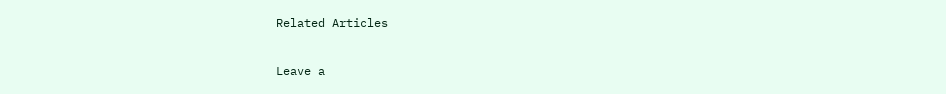Related Articles

Leave a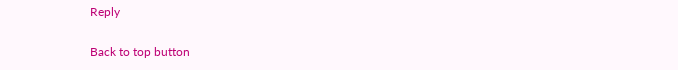Reply

Back to top button